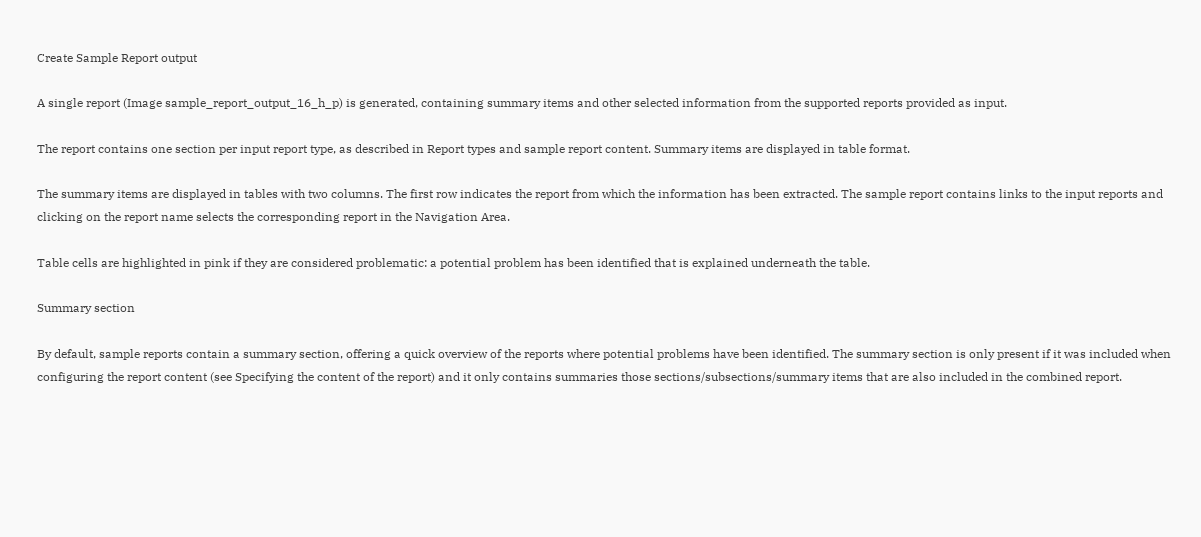Create Sample Report output

A single report (Image sample_report_output_16_h_p) is generated, containing summary items and other selected information from the supported reports provided as input.

The report contains one section per input report type, as described in Report types and sample report content. Summary items are displayed in table format.

The summary items are displayed in tables with two columns. The first row indicates the report from which the information has been extracted. The sample report contains links to the input reports and clicking on the report name selects the corresponding report in the Navigation Area.

Table cells are highlighted in pink if they are considered problematic: a potential problem has been identified that is explained underneath the table.

Summary section

By default, sample reports contain a summary section, offering a quick overview of the reports where potential problems have been identified. The summary section is only present if it was included when configuring the report content (see Specifying the content of the report) and it only contains summaries those sections/subsections/summary items that are also included in the combined report.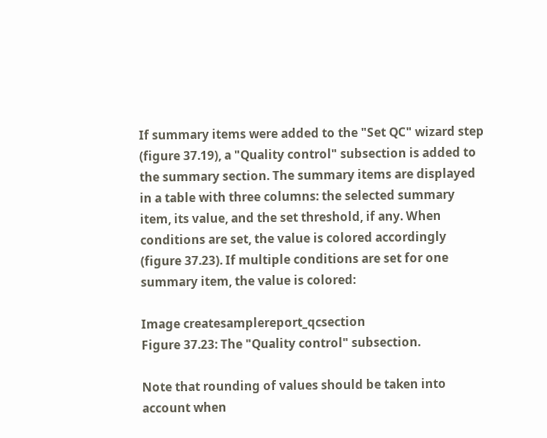If summary items were added to the "Set QC" wizard step (figure 37.19), a "Quality control" subsection is added to the summary section. The summary items are displayed in a table with three columns: the selected summary item, its value, and the set threshold, if any. When conditions are set, the value is colored accordingly (figure 37.23). If multiple conditions are set for one summary item, the value is colored:

Image createsamplereport_qcsection
Figure 37.23: The "Quality control" subsection.

Note that rounding of values should be taken into account when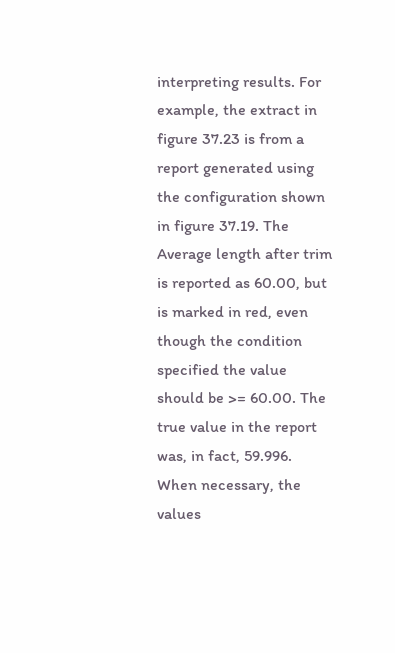interpreting results. For example, the extract in figure 37.23 is from a report generated using the configuration shown in figure 37.19. The Average length after trim is reported as 60.00, but is marked in red, even though the condition specified the value should be >= 60.00. The true value in the report was, in fact, 59.996. When necessary, the values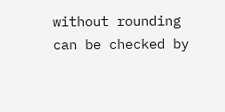without rounding can be checked by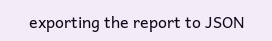exporting the report to JSON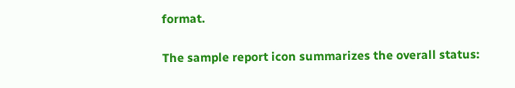format.

The sample report icon summarizes the overall status: